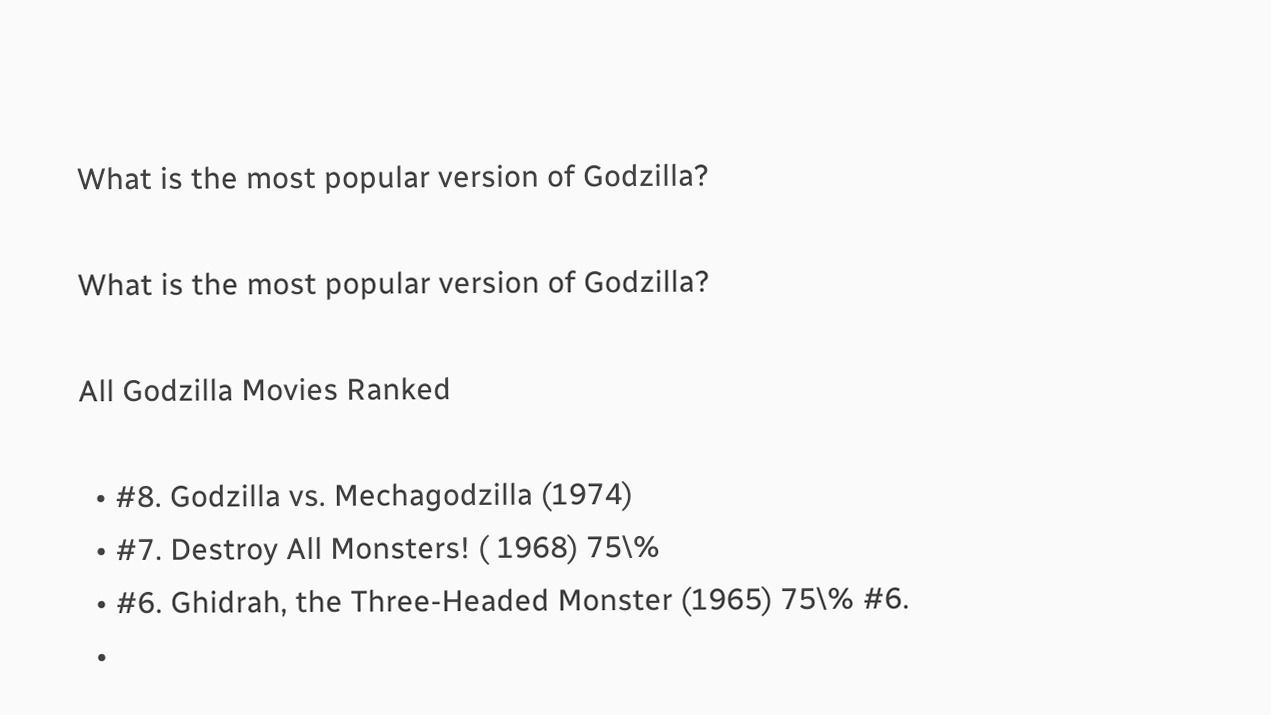What is the most popular version of Godzilla?

What is the most popular version of Godzilla?

All Godzilla Movies Ranked

  • #8. Godzilla vs. Mechagodzilla (1974)
  • #7. Destroy All Monsters! ( 1968) 75\%
  • #6. Ghidrah, the Three-Headed Monster (1965) 75\% #6.
  •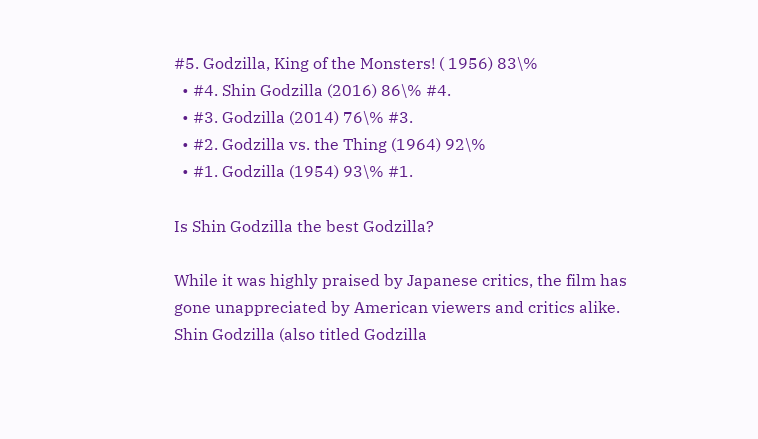#5. Godzilla, King of the Monsters! ( 1956) 83\%
  • #4. Shin Godzilla (2016) 86\% #4.
  • #3. Godzilla (2014) 76\% #3.
  • #2. Godzilla vs. the Thing (1964) 92\%
  • #1. Godzilla (1954) 93\% #1.

Is Shin Godzilla the best Godzilla?

While it was highly praised by Japanese critics, the film has gone unappreciated by American viewers and critics alike. Shin Godzilla (also titled Godzilla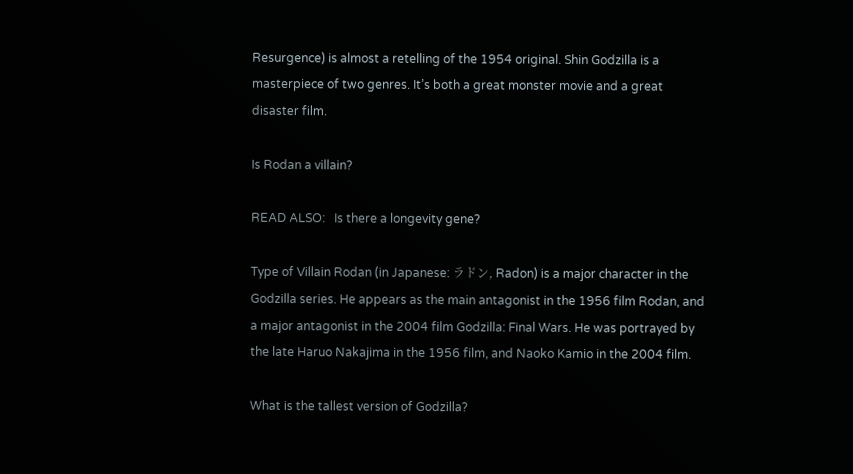Resurgence) is almost a retelling of the 1954 original. Shin Godzilla is a masterpiece of two genres. It’s both a great monster movie and a great disaster film.

Is Rodan a villain?

READ ALSO:   Is there a longevity gene?

Type of Villain Rodan (in Japanese: ラドン, Radon) is a major character in the Godzilla series. He appears as the main antagonist in the 1956 film Rodan, and a major antagonist in the 2004 film Godzilla: Final Wars. He was portrayed by the late Haruo Nakajima in the 1956 film, and Naoko Kamio in the 2004 film.

What is the tallest version of Godzilla?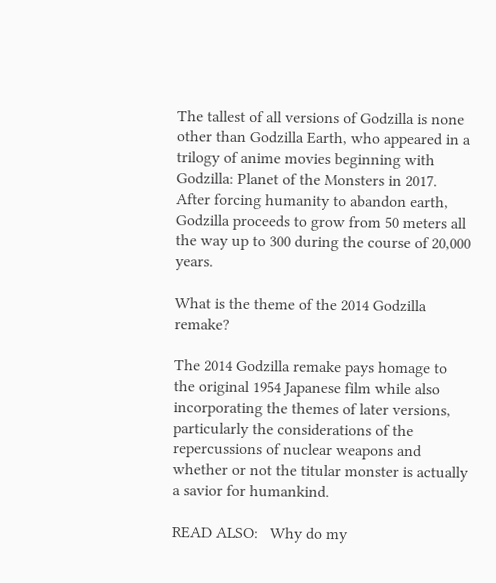The tallest of all versions of Godzilla is none other than Godzilla Earth, who appeared in a trilogy of anime movies beginning with Godzilla: Planet of the Monsters in 2017. After forcing humanity to abandon earth, Godzilla proceeds to grow from 50 meters all the way up to 300 during the course of 20,000 years.

What is the theme of the 2014 Godzilla remake?

The 2014 Godzilla remake pays homage to the original 1954 Japanese film while also incorporating the themes of later versions, particularly the considerations of the repercussions of nuclear weapons and whether or not the titular monster is actually a savior for humankind.

READ ALSO:   Why do my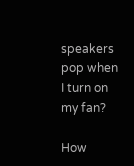speakers pop when I turn on my fan?

How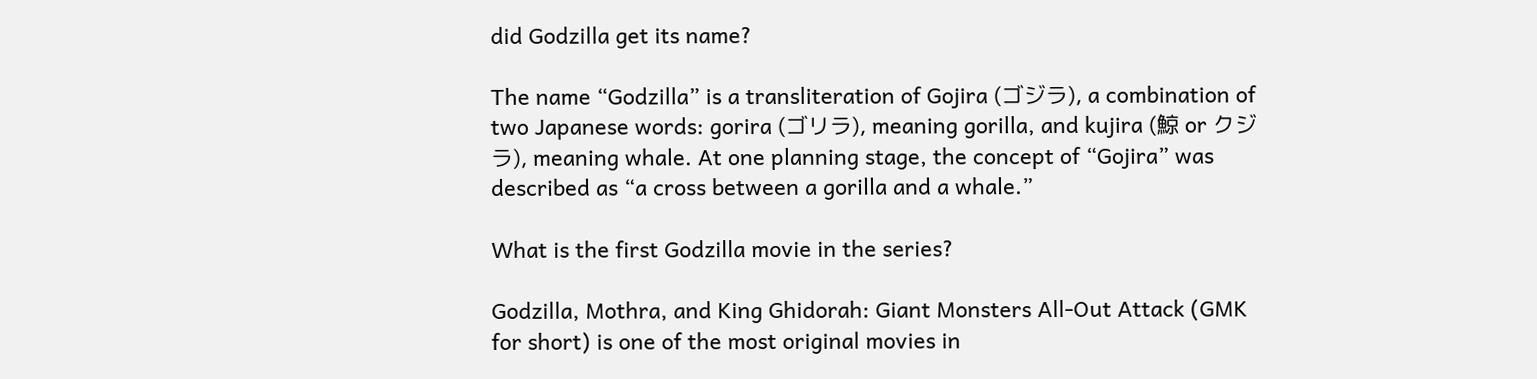did Godzilla get its name?

The name “Godzilla” is a transliteration of Gojira (ゴジラ), a combination of two Japanese words: gorira (ゴリラ), meaning gorilla, and kujira (鯨 or クジラ), meaning whale. At one planning stage, the concept of “Gojira” was described as “a cross between a gorilla and a whale.”

What is the first Godzilla movie in the series?

Godzilla, Mothra, and King Ghidorah: Giant Monsters All-Out Attack (GMK for short) is one of the most original movies in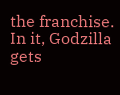the franchise. In it, Godzilla gets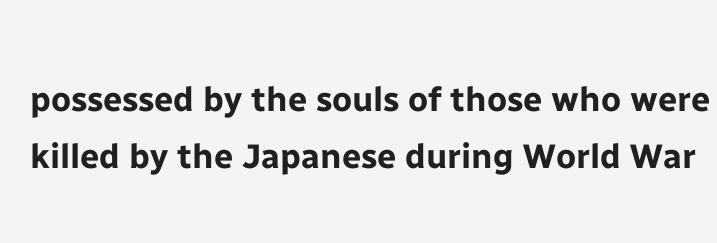possessed by the souls of those who were killed by the Japanese during World War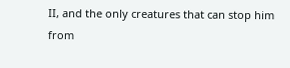II, and the only creatures that can stop him from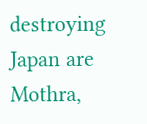destroying Japan are Mothra,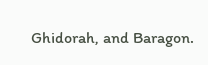Ghidorah, and Baragon.